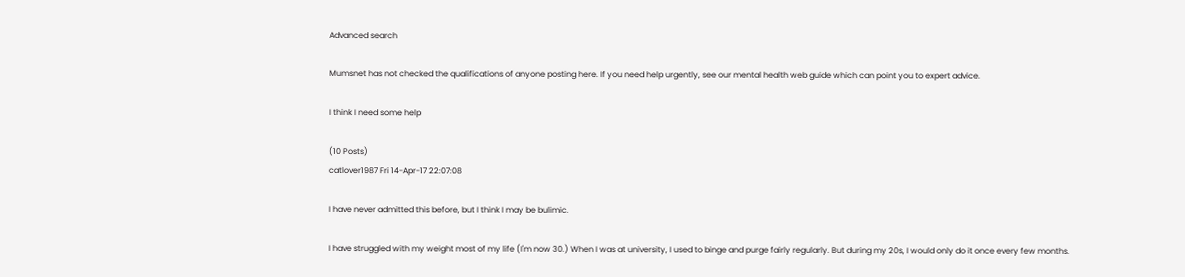Advanced search

Mumsnet has not checked the qualifications of anyone posting here. If you need help urgently, see our mental health web guide which can point you to expert advice.

I think I need some help

(10 Posts)
catlover1987 Fri 14-Apr-17 22:07:08

I have never admitted this before, but I think I may be bulimic.

I have struggled with my weight most of my life (I'm now 30.) When I was at university, I used to binge and purge fairly regularly. But during my 20s, I would only do it once every few months.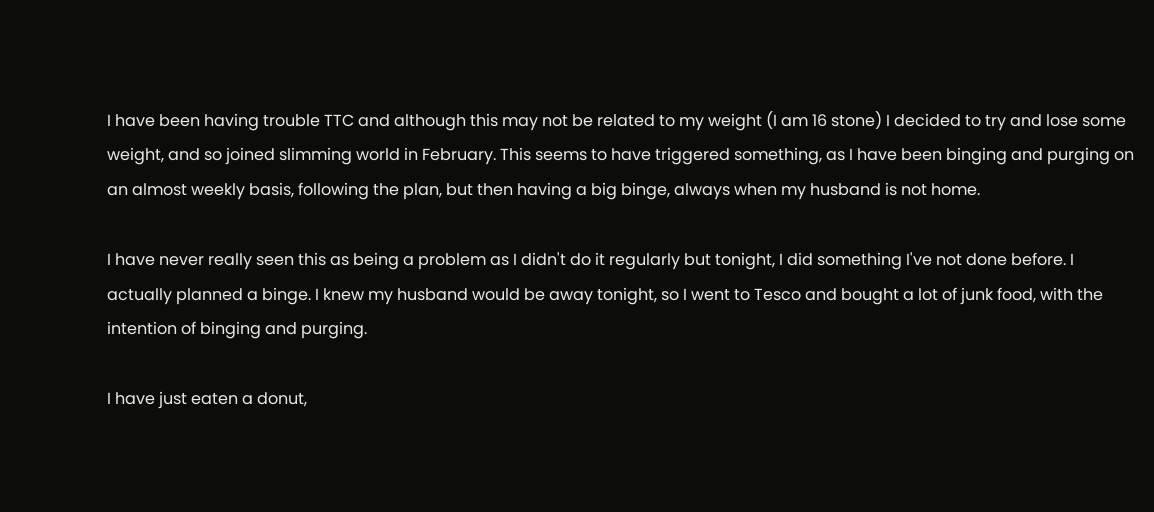I have been having trouble TTC and although this may not be related to my weight (I am 16 stone) I decided to try and lose some weight, and so joined slimming world in February. This seems to have triggered something, as I have been binging and purging on an almost weekly basis, following the plan, but then having a big binge, always when my husband is not home.

I have never really seen this as being a problem as I didn't do it regularly but tonight, I did something I've not done before. I actually planned a binge. I knew my husband would be away tonight, so I went to Tesco and bought a lot of junk food, with the intention of binging and purging.

I have just eaten a donut,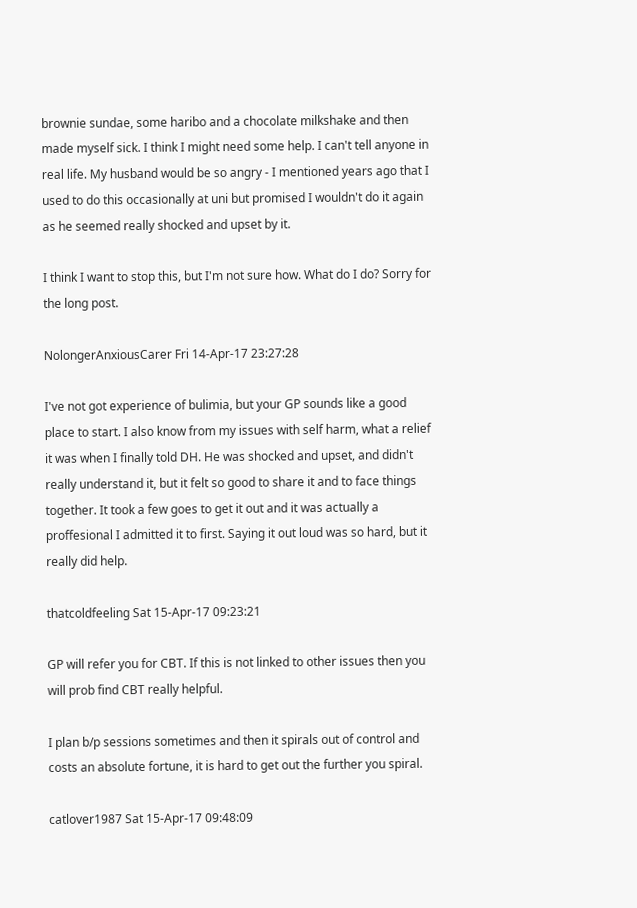brownie sundae, some haribo and a chocolate milkshake and then made myself sick. I think I might need some help. I can't tell anyone in real life. My husband would be so angry - I mentioned years ago that I used to do this occasionally at uni but promised I wouldn't do it again as he seemed really shocked and upset by it.

I think I want to stop this, but I'm not sure how. What do I do? Sorry for the long post.

NolongerAnxiousCarer Fri 14-Apr-17 23:27:28

I've not got experience of bulimia, but your GP sounds like a good place to start. I also know from my issues with self harm, what a relief it was when I finally told DH. He was shocked and upset, and didn't really understand it, but it felt so good to share it and to face things together. It took a few goes to get it out and it was actually a proffesional I admitted it to first. Saying it out loud was so hard, but it really did help.

thatcoldfeeling Sat 15-Apr-17 09:23:21

GP will refer you for CBT. If this is not linked to other issues then you will prob find CBT really helpful.

I plan b/p sessions sometimes and then it spirals out of control and costs an absolute fortune, it is hard to get out the further you spiral.

catlover1987 Sat 15-Apr-17 09:48:09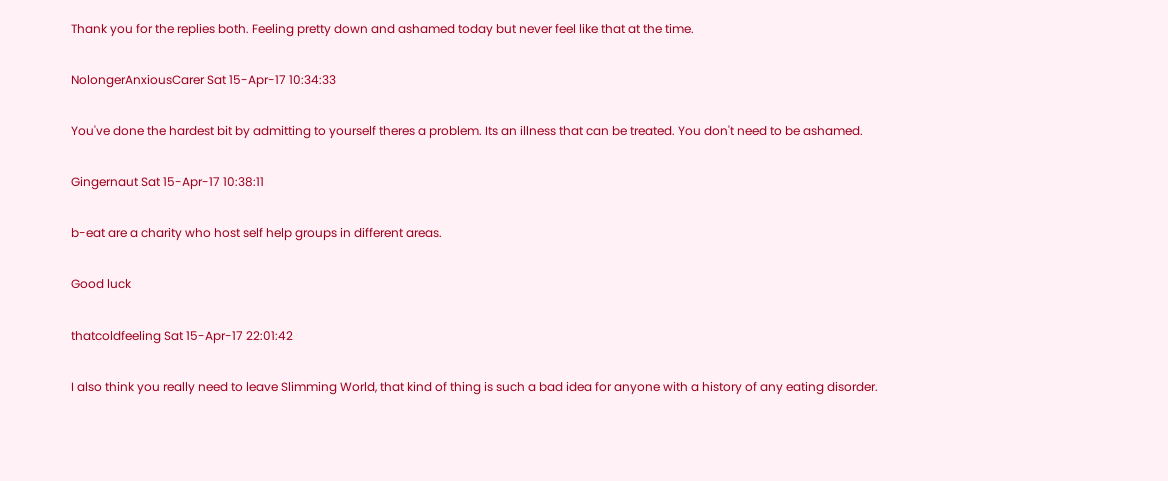Thank you for the replies both. Feeling pretty down and ashamed today but never feel like that at the time.

NolongerAnxiousCarer Sat 15-Apr-17 10:34:33

You've done the hardest bit by admitting to yourself theres a problem. Its an illness that can be treated. You don't need to be ashamed.

Gingernaut Sat 15-Apr-17 10:38:11

b-eat are a charity who host self help groups in different areas.

Good luck

thatcoldfeeling Sat 15-Apr-17 22:01:42

I also think you really need to leave Slimming World, that kind of thing is such a bad idea for anyone with a history of any eating disorder.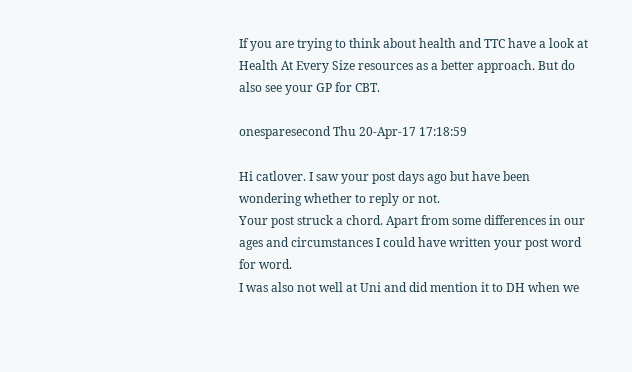If you are trying to think about health and TTC have a look at Health At Every Size resources as a better approach. But do also see your GP for CBT.

onesparesecond Thu 20-Apr-17 17:18:59

Hi catlover. I saw your post days ago but have been wondering whether to reply or not.
Your post struck a chord. Apart from some differences in our ages and circumstances I could have written your post word for word.
I was also not well at Uni and did mention it to DH when we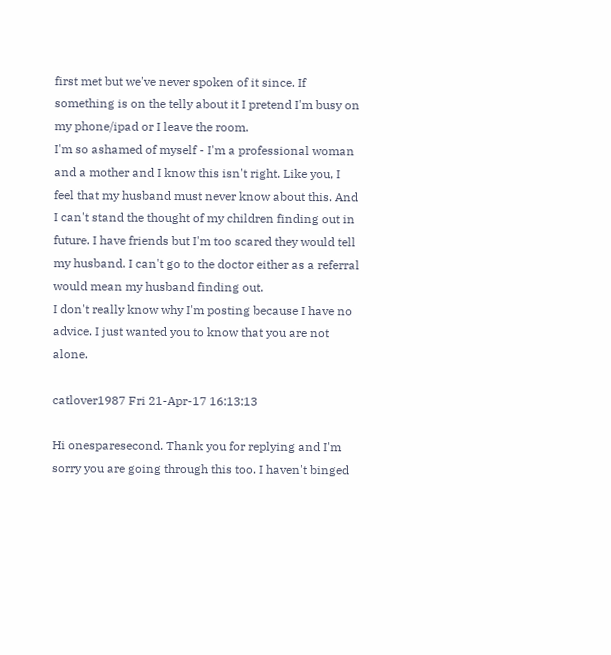first met but we've never spoken of it since. If something is on the telly about it I pretend I'm busy on my phone/ipad or I leave the room.
I'm so ashamed of myself - I'm a professional woman and a mother and I know this isn't right. Like you, I feel that my husband must never know about this. And I can't stand the thought of my children finding out in future. I have friends but I'm too scared they would tell my husband. I can't go to the doctor either as a referral would mean my husband finding out.
I don't really know why I'm posting because I have no advice. I just wanted you to know that you are not alone.

catlover1987 Fri 21-Apr-17 16:13:13

Hi onesparesecond. Thank you for replying and I'm sorry you are going through this too. I haven't binged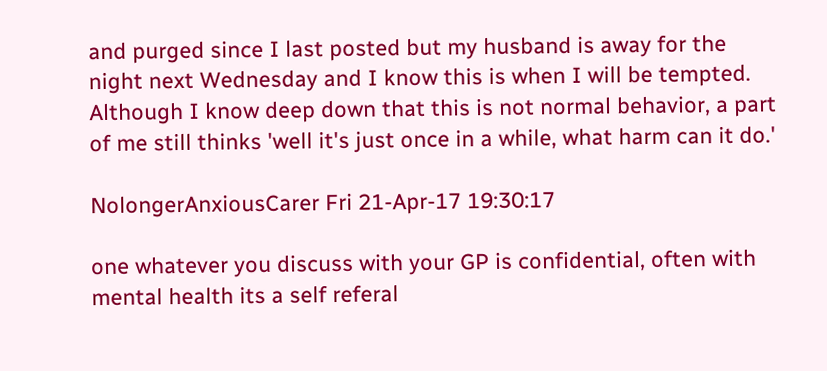and purged since I last posted but my husband is away for the night next Wednesday and I know this is when I will be tempted. Although I know deep down that this is not normal behavior, a part of me still thinks 'well it's just once in a while, what harm can it do.'

NolongerAnxiousCarer Fri 21-Apr-17 19:30:17

one whatever you discuss with your GP is confidential, often with mental health its a self referal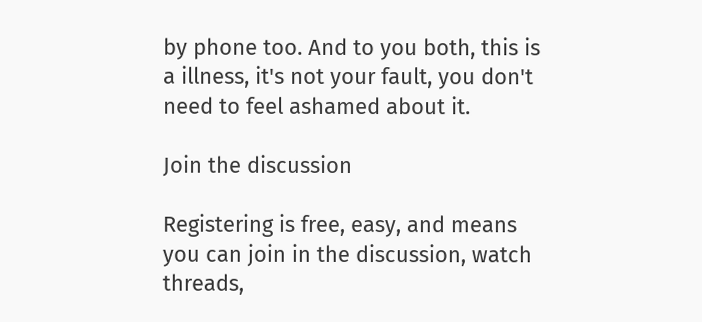by phone too. And to you both, this is a illness, it's not your fault, you don't need to feel ashamed about it.

Join the discussion

Registering is free, easy, and means you can join in the discussion, watch threads,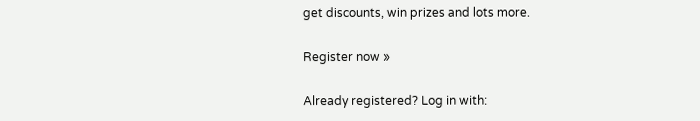get discounts, win prizes and lots more.

Register now »

Already registered? Log in with: